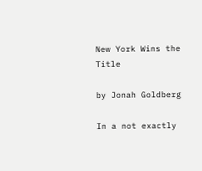New York Wins the Title

by Jonah Goldberg

In a not exactly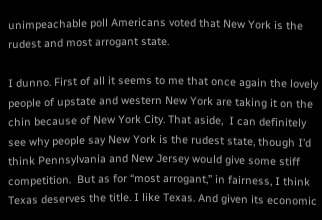unimpeachable poll Americans voted that New York is the rudest and most arrogant state.

I dunno. First of all it seems to me that once again the lovely people of upstate and western New York are taking it on the chin because of New York City. That aside,  I can definitely see why people say New York is the rudest state, though I’d think Pennsylvania and New Jersey would give some stiff competition.  But as for “most arrogant,” in fairness, I think Texas deserves the title. I like Texas. And given its economic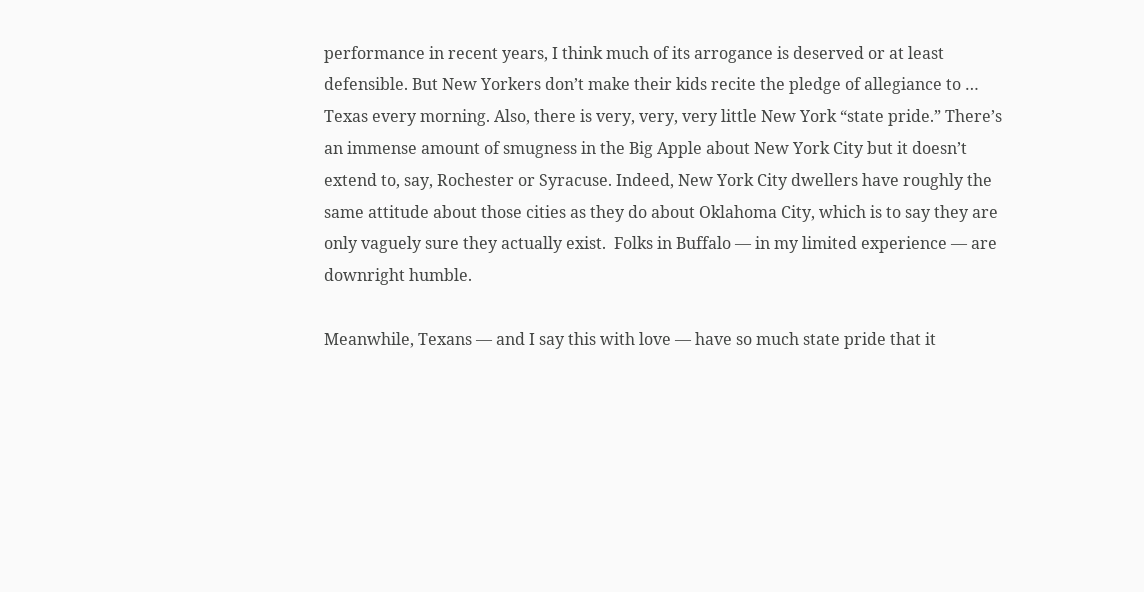performance in recent years, I think much of its arrogance is deserved or at least defensible. But New Yorkers don’t make their kids recite the pledge of allegiance to … Texas every morning. Also, there is very, very, very little New York “state pride.” There’s an immense amount of smugness in the Big Apple about New York City but it doesn’t extend to, say, Rochester or Syracuse. Indeed, New York City dwellers have roughly the same attitude about those cities as they do about Oklahoma City, which is to say they are only vaguely sure they actually exist.  Folks in Buffalo — in my limited experience — are downright humble.

Meanwhile, Texans — and I say this with love — have so much state pride that it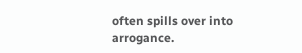often spills over into arrogance.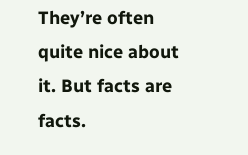They’re often quite nice about it. But facts are facts.